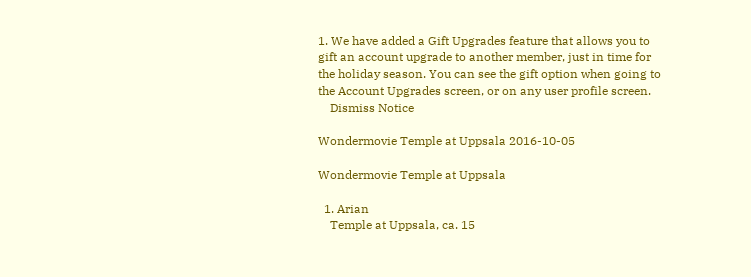1. We have added a Gift Upgrades feature that allows you to gift an account upgrade to another member, just in time for the holiday season. You can see the gift option when going to the Account Upgrades screen, or on any user profile screen.
    Dismiss Notice

Wondermovie Temple at Uppsala 2016-10-05

Wondermovie Temple at Uppsala

  1. Arian
    Temple at Uppsala, ca. 15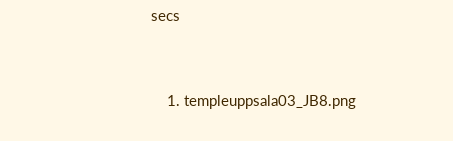secs


    1. templeuppsala03_JB8.png